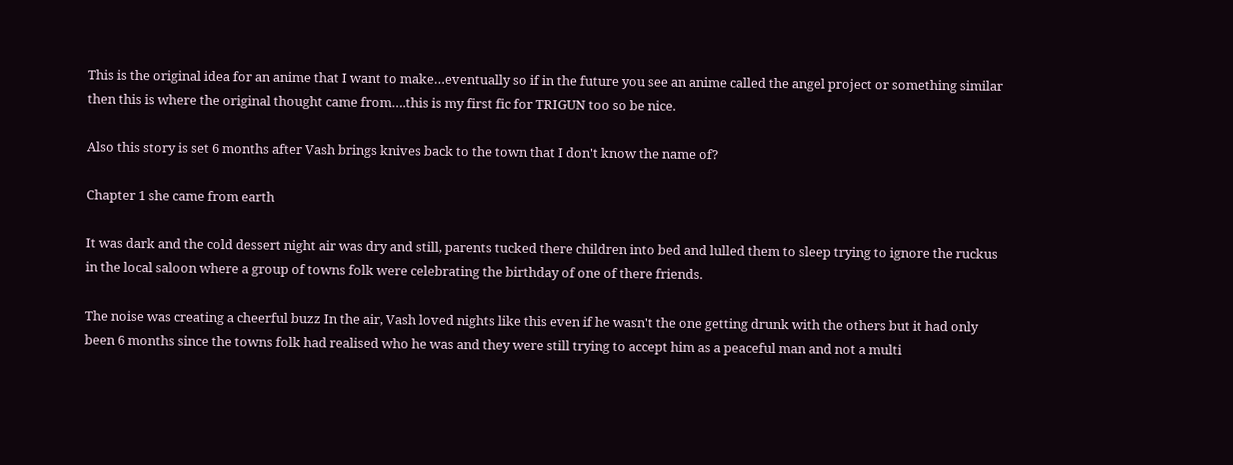This is the original idea for an anime that I want to make…eventually so if in the future you see an anime called the angel project or something similar then this is where the original thought came from….this is my first fic for TRIGUN too so be nice.

Also this story is set 6 months after Vash brings knives back to the town that I don't know the name of?

Chapter 1 she came from earth

It was dark and the cold dessert night air was dry and still, parents tucked there children into bed and lulled them to sleep trying to ignore the ruckus in the local saloon where a group of towns folk were celebrating the birthday of one of there friends.

The noise was creating a cheerful buzz In the air, Vash loved nights like this even if he wasn't the one getting drunk with the others but it had only been 6 months since the towns folk had realised who he was and they were still trying to accept him as a peaceful man and not a multi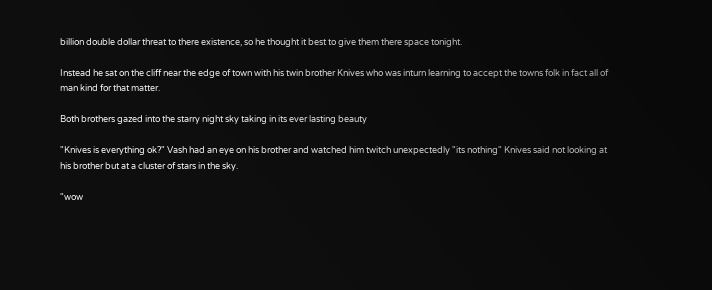billion double dollar threat to there existence, so he thought it best to give them there space tonight.

Instead he sat on the cliff near the edge of town with his twin brother Knives who was inturn learning to accept the towns folk in fact all of man kind for that matter.

Both brothers gazed into the starry night sky taking in its ever lasting beauty

"Knives is everything ok?" Vash had an eye on his brother and watched him twitch unexpectedly "its nothing" Knives said not looking at his brother but at a cluster of stars in the sky.

"wow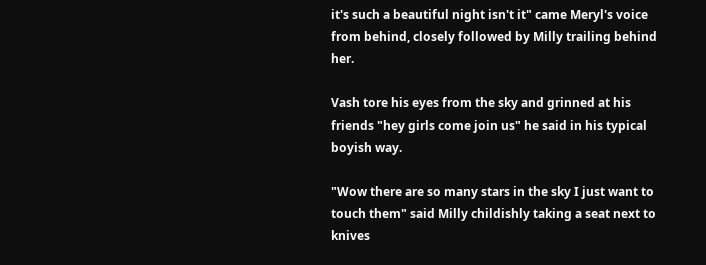it's such a beautiful night isn't it" came Meryl's voice from behind, closely followed by Milly trailing behind her.

Vash tore his eyes from the sky and grinned at his friends "hey girls come join us" he said in his typical boyish way.

"Wow there are so many stars in the sky I just want to touch them" said Milly childishly taking a seat next to knives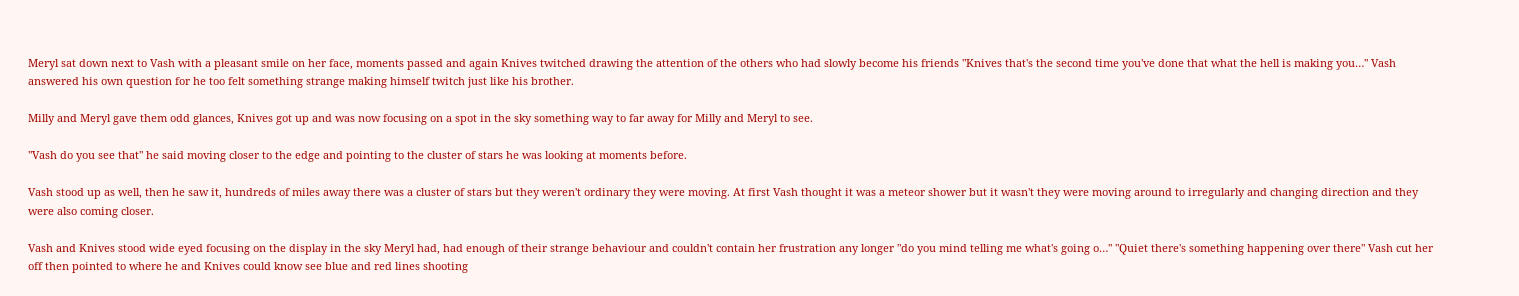Meryl sat down next to Vash with a pleasant smile on her face, moments passed and again Knives twitched drawing the attention of the others who had slowly become his friends "Knives that's the second time you've done that what the hell is making you…" Vash answered his own question for he too felt something strange making himself twitch just like his brother.

Milly and Meryl gave them odd glances, Knives got up and was now focusing on a spot in the sky something way to far away for Milly and Meryl to see.

"Vash do you see that" he said moving closer to the edge and pointing to the cluster of stars he was looking at moments before.

Vash stood up as well, then he saw it, hundreds of miles away there was a cluster of stars but they weren't ordinary they were moving. At first Vash thought it was a meteor shower but it wasn't they were moving around to irregularly and changing direction and they were also coming closer.

Vash and Knives stood wide eyed focusing on the display in the sky Meryl had, had enough of their strange behaviour and couldn't contain her frustration any longer "do you mind telling me what's going o…" "Quiet there's something happening over there" Vash cut her off then pointed to where he and Knives could know see blue and red lines shooting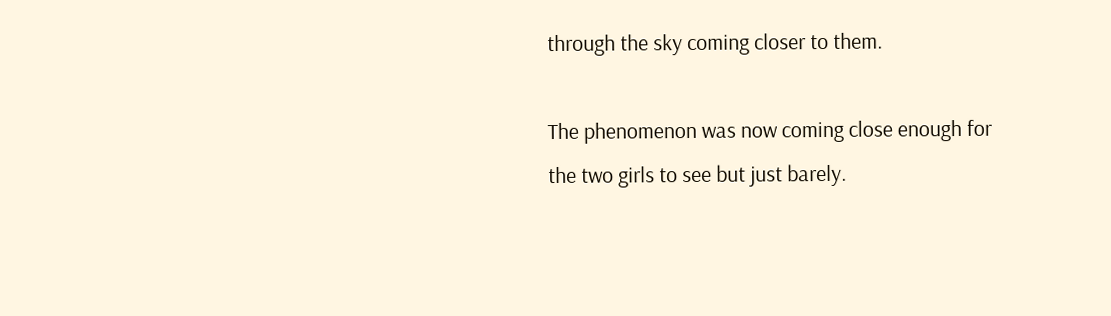through the sky coming closer to them.

The phenomenon was now coming close enough for the two girls to see but just barely.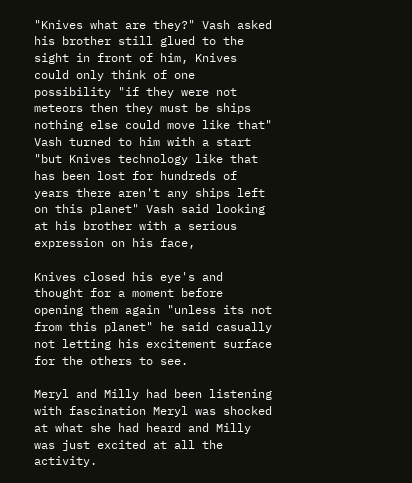"Knives what are they?" Vash asked his brother still glued to the sight in front of him, Knives could only think of one possibility "if they were not meteors then they must be ships nothing else could move like that" Vash turned to him with a start "but Knives technology like that has been lost for hundreds of years there aren't any ships left on this planet" Vash said looking at his brother with a serious expression on his face,

Knives closed his eye's and thought for a moment before opening them again "unless its not from this planet" he said casually not letting his excitement surface for the others to see.

Meryl and Milly had been listening with fascination Meryl was shocked at what she had heard and Milly was just excited at all the activity.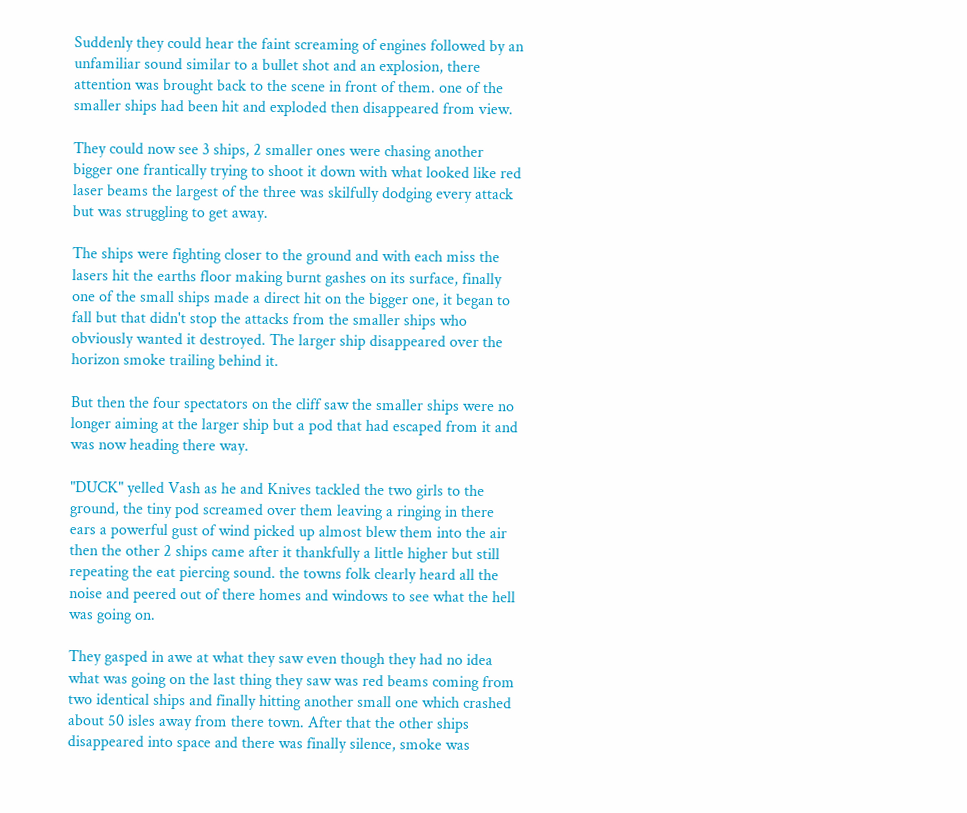Suddenly they could hear the faint screaming of engines followed by an unfamiliar sound similar to a bullet shot and an explosion, there attention was brought back to the scene in front of them. one of the smaller ships had been hit and exploded then disappeared from view.

They could now see 3 ships, 2 smaller ones were chasing another bigger one frantically trying to shoot it down with what looked like red laser beams the largest of the three was skilfully dodging every attack but was struggling to get away.

The ships were fighting closer to the ground and with each miss the lasers hit the earths floor making burnt gashes on its surface, finally one of the small ships made a direct hit on the bigger one, it began to fall but that didn't stop the attacks from the smaller ships who obviously wanted it destroyed. The larger ship disappeared over the horizon smoke trailing behind it.

But then the four spectators on the cliff saw the smaller ships were no longer aiming at the larger ship but a pod that had escaped from it and was now heading there way.

"DUCK" yelled Vash as he and Knives tackled the two girls to the ground, the tiny pod screamed over them leaving a ringing in there ears a powerful gust of wind picked up almost blew them into the air then the other 2 ships came after it thankfully a little higher but still repeating the eat piercing sound. the towns folk clearly heard all the noise and peered out of there homes and windows to see what the hell was going on.

They gasped in awe at what they saw even though they had no idea what was going on the last thing they saw was red beams coming from two identical ships and finally hitting another small one which crashed about 50 isles away from there town. After that the other ships disappeared into space and there was finally silence, smoke was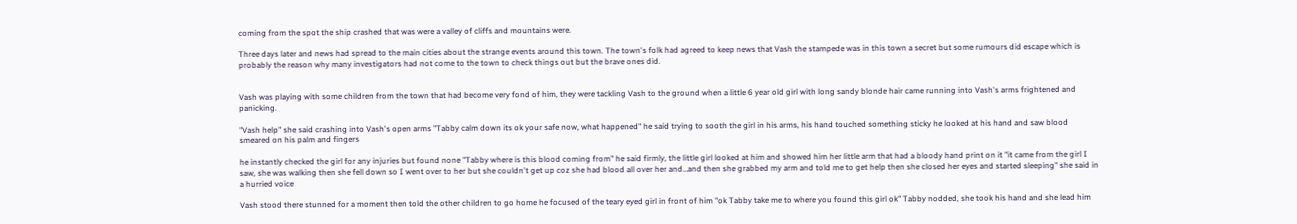coming from the spot the ship crashed that was were a valley of cliffs and mountains were.

Three days later and news had spread to the main cities about the strange events around this town. The town's folk had agreed to keep news that Vash the stampede was in this town a secret but some rumours did escape which is probably the reason why many investigators had not come to the town to check things out but the brave ones did.


Vash was playing with some children from the town that had become very fond of him, they were tackling Vash to the ground when a little 6 year old girl with long sandy blonde hair came running into Vash's arms frightened and panicking.

"Vash help" she said crashing into Vash's open arms "Tabby calm down its ok your safe now, what happened" he said trying to sooth the girl in his arms, his hand touched something sticky he looked at his hand and saw blood smeared on his palm and fingers

he instantly checked the girl for any injuries but found none "Tabby where is this blood coming from" he said firmly, the little girl looked at him and showed him her little arm that had a bloody hand print on it "it came from the girl I saw, she was walking then she fell down so I went over to her but she couldn't get up coz she had blood all over her and…and then she grabbed my arm and told me to get help then she closed her eyes and started sleeping" she said in a hurried voice

Vash stood there stunned for a moment then told the other children to go home he focused of the teary eyed girl in front of him "ok Tabby take me to where you found this girl ok" Tabby nodded, she took his hand and she lead him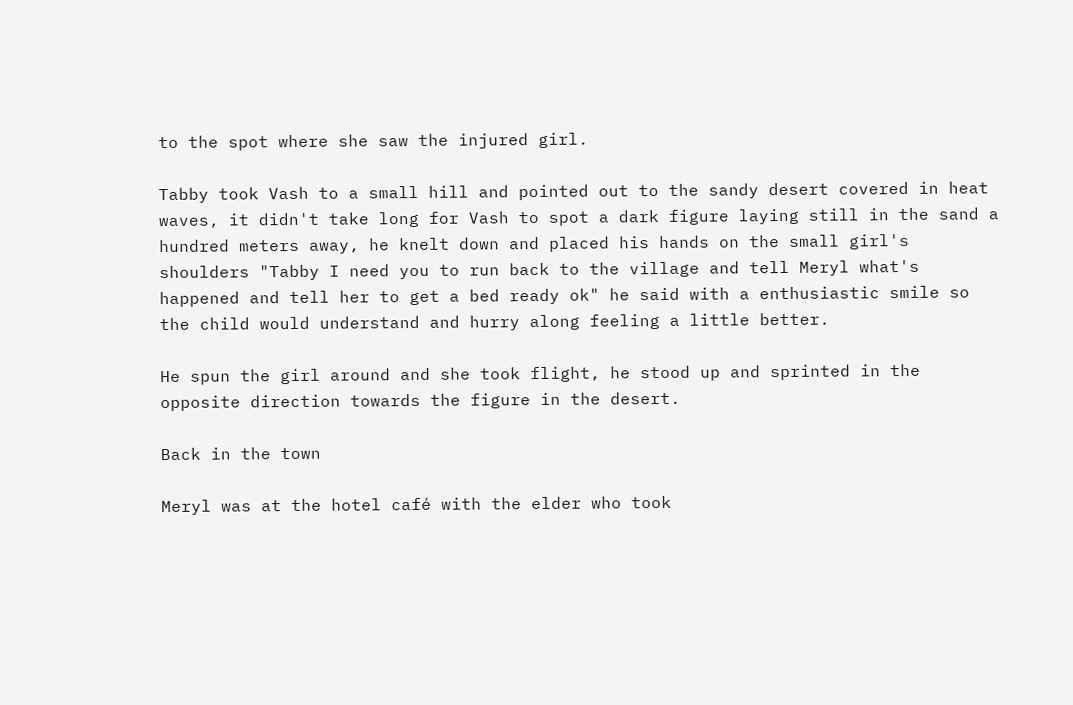to the spot where she saw the injured girl.

Tabby took Vash to a small hill and pointed out to the sandy desert covered in heat waves, it didn't take long for Vash to spot a dark figure laying still in the sand a hundred meters away, he knelt down and placed his hands on the small girl's shoulders "Tabby I need you to run back to the village and tell Meryl what's happened and tell her to get a bed ready ok" he said with a enthusiastic smile so the child would understand and hurry along feeling a little better.

He spun the girl around and she took flight, he stood up and sprinted in the opposite direction towards the figure in the desert.

Back in the town

Meryl was at the hotel café with the elder who took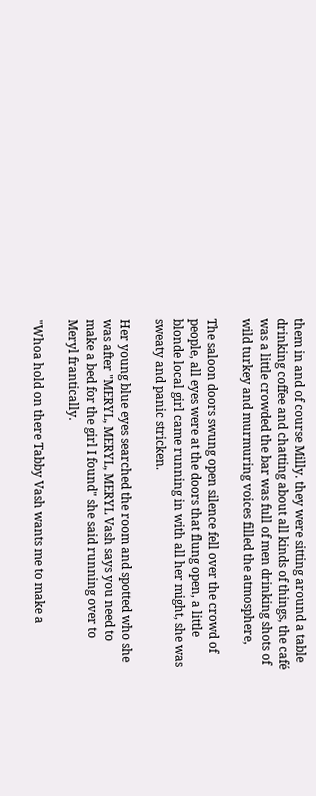them in and of course Milly. they were sitting around a table drinking coffee and chatting about all kinds of things, the café was a little crowded the bar was full of men drinking shots of wild turkey and murmuring voices filled the atmosphere,

The saloon doors swung open silence fell over the crowd of people, all eyes were at the doors that flung open, a little blonde local girl came running in with all her might, she was sweaty and panic stricken.

Her young blue eyes searched the room and spotted who she was after "MERYL, MERYL, MERYL Vash says you need to make a bed for the girl I found" she said running over to Meryl frantically.

"Whoa hold on there Tabby Vash wants me to make a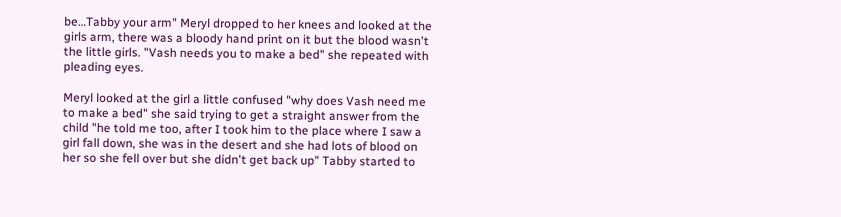be…Tabby your arm" Meryl dropped to her knees and looked at the girls arm, there was a bloody hand print on it but the blood wasn't the little girls. "Vash needs you to make a bed" she repeated with pleading eyes.

Meryl looked at the girl a little confused "why does Vash need me to make a bed" she said trying to get a straight answer from the child "he told me too, after I took him to the place where I saw a girl fall down, she was in the desert and she had lots of blood on her so she fell over but she didn't get back up" Tabby started to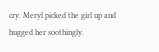cry. Meryl picked the girl up and hugged her soothingly.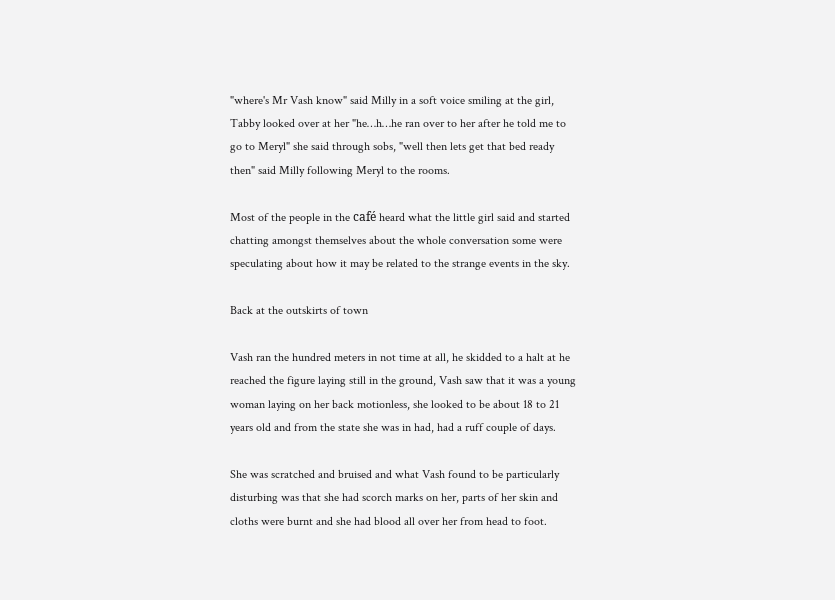"where's Mr Vash know" said Milly in a soft voice smiling at the girl, Tabby looked over at her "he…h…he ran over to her after he told me to go to Meryl" she said through sobs, "well then lets get that bed ready then" said Milly following Meryl to the rooms.

Most of the people in the café heard what the little girl said and started chatting amongst themselves about the whole conversation some were speculating about how it may be related to the strange events in the sky.

Back at the outskirts of town

Vash ran the hundred meters in not time at all, he skidded to a halt at he reached the figure laying still in the ground, Vash saw that it was a young woman laying on her back motionless, she looked to be about 18 to 21 years old and from the state she was in had, had a ruff couple of days.

She was scratched and bruised and what Vash found to be particularly disturbing was that she had scorch marks on her, parts of her skin and cloths were burnt and she had blood all over her from head to foot.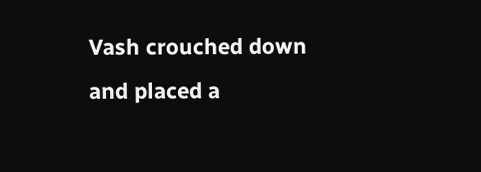Vash crouched down and placed a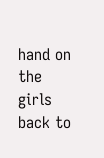hand on the girls back to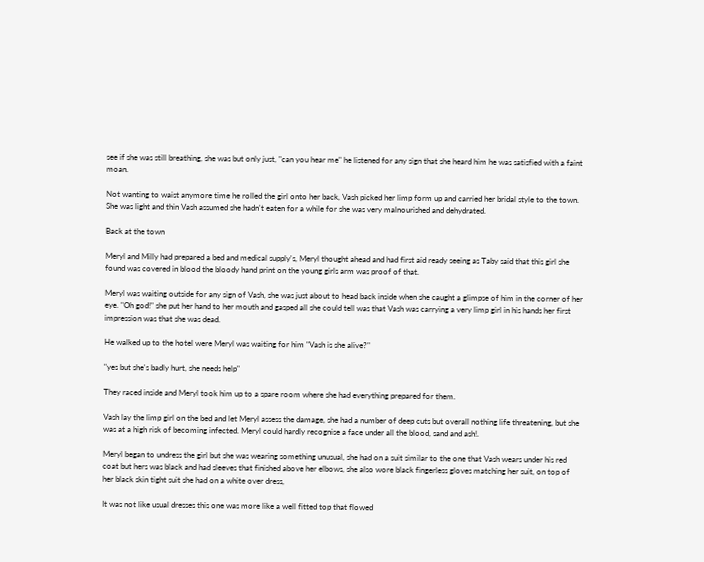see if she was still breathing, she was but only just, "can you hear me" he listened for any sign that she heard him he was satisfied with a faint moan.

Not wanting to waist anymore time he rolled the girl onto her back, Vash picked her limp form up and carried her bridal style to the town. She was light and thin Vash assumed she hadn't eaten for a while for she was very malnourished and dehydrated.

Back at the town

Meryl and Milly had prepared a bed and medical supply's, Meryl thought ahead and had first aid ready seeing as Taby said that this girl she found was covered in blood the bloody hand print on the young girls arm was proof of that.

Meryl was waiting outside for any sign of Vash, she was just about to head back inside when she caught a glimpse of him in the corner of her eye. "Oh god!" she put her hand to her mouth and gasped all she could tell was that Vash was carrying a very limp girl in his hands her first impression was that she was dead.

He walked up to the hotel were Meryl was waiting for him "Vash is she alive?"

"yes but she's badly hurt, she needs help"

They raced inside and Meryl took him up to a spare room where she had everything prepared for them.

Vash lay the limp girl on the bed and let Meryl assess the damage, she had a number of deep cuts but overall nothing life threatening, but she was at a high risk of becoming infected. Meryl could hardly recognise a face under all the blood, sand and ash!.

Meryl began to undress the girl but she was wearing something unusual, she had on a suit similar to the one that Vash wears under his red coat but hers was black and had sleeves that finished above her elbows, she also wore black fingerless gloves matching her suit, on top of her black skin tight suit she had on a white over dress,

It was not like usual dresses this one was more like a well fitted top that flowed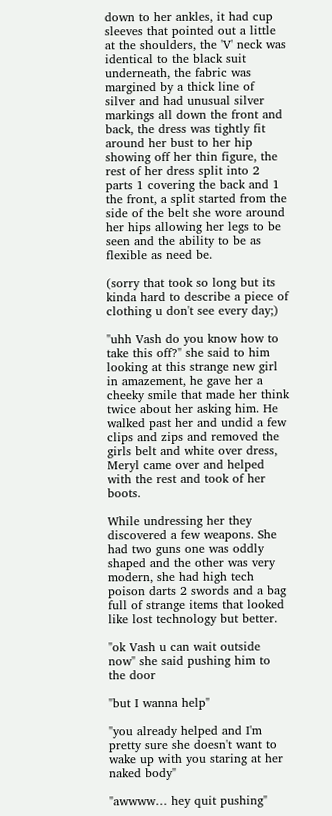down to her ankles, it had cup sleeves that pointed out a little at the shoulders, the 'V' neck was identical to the black suit underneath, the fabric was margined by a thick line of silver and had unusual silver markings all down the front and back, the dress was tightly fit around her bust to her hip showing off her thin figure, the rest of her dress split into 2 parts 1 covering the back and 1 the front, a split started from the side of the belt she wore around her hips allowing her legs to be seen and the ability to be as flexible as need be.

(sorry that took so long but its kinda hard to describe a piece of clothing u don't see every day;)

"uhh Vash do you know how to take this off?" she said to him looking at this strange new girl in amazement, he gave her a cheeky smile that made her think twice about her asking him. He walked past her and undid a few clips and zips and removed the girls belt and white over dress, Meryl came over and helped with the rest and took of her boots.

While undressing her they discovered a few weapons. She had two guns one was oddly shaped and the other was very modern, she had high tech poison darts 2 swords and a bag full of strange items that looked like lost technology but better.

"ok Vash u can wait outside now" she said pushing him to the door

"but I wanna help"

"you already helped and I'm pretty sure she doesn't want to wake up with you staring at her naked body"

"awwww… hey quit pushing"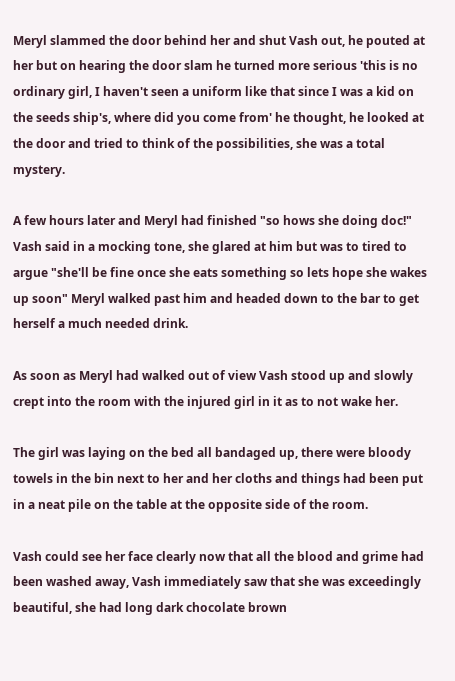Meryl slammed the door behind her and shut Vash out, he pouted at her but on hearing the door slam he turned more serious 'this is no ordinary girl, I haven't seen a uniform like that since I was a kid on the seeds ship's, where did you come from' he thought, he looked at the door and tried to think of the possibilities, she was a total mystery.

A few hours later and Meryl had finished "so hows she doing doc!" Vash said in a mocking tone, she glared at him but was to tired to argue "she'll be fine once she eats something so lets hope she wakes up soon" Meryl walked past him and headed down to the bar to get herself a much needed drink.

As soon as Meryl had walked out of view Vash stood up and slowly crept into the room with the injured girl in it as to not wake her.

The girl was laying on the bed all bandaged up, there were bloody towels in the bin next to her and her cloths and things had been put in a neat pile on the table at the opposite side of the room.

Vash could see her face clearly now that all the blood and grime had been washed away, Vash immediately saw that she was exceedingly beautiful, she had long dark chocolate brown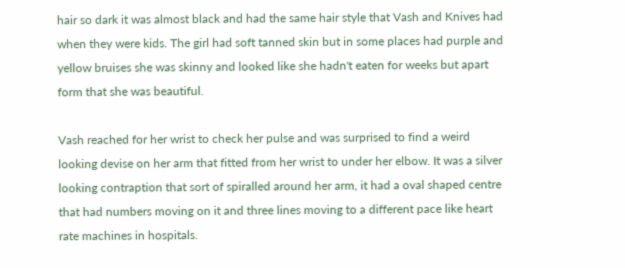hair so dark it was almost black and had the same hair style that Vash and Knives had when they were kids. The girl had soft tanned skin but in some places had purple and yellow bruises she was skinny and looked like she hadn't eaten for weeks but apart form that she was beautiful.

Vash reached for her wrist to check her pulse and was surprised to find a weird looking devise on her arm that fitted from her wrist to under her elbow. It was a silver looking contraption that sort of spiralled around her arm, it had a oval shaped centre that had numbers moving on it and three lines moving to a different pace like heart rate machines in hospitals.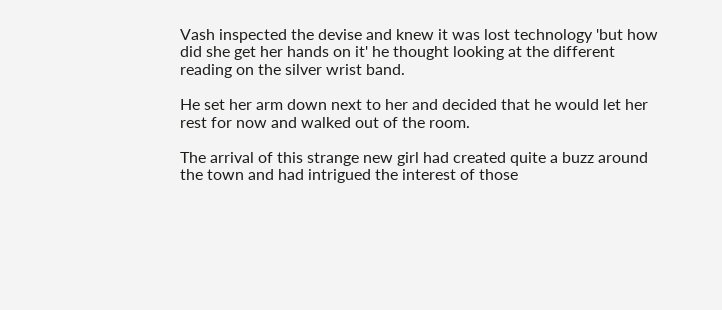Vash inspected the devise and knew it was lost technology 'but how did she get her hands on it' he thought looking at the different reading on the silver wrist band.

He set her arm down next to her and decided that he would let her rest for now and walked out of the room.

The arrival of this strange new girl had created quite a buzz around the town and had intrigued the interest of those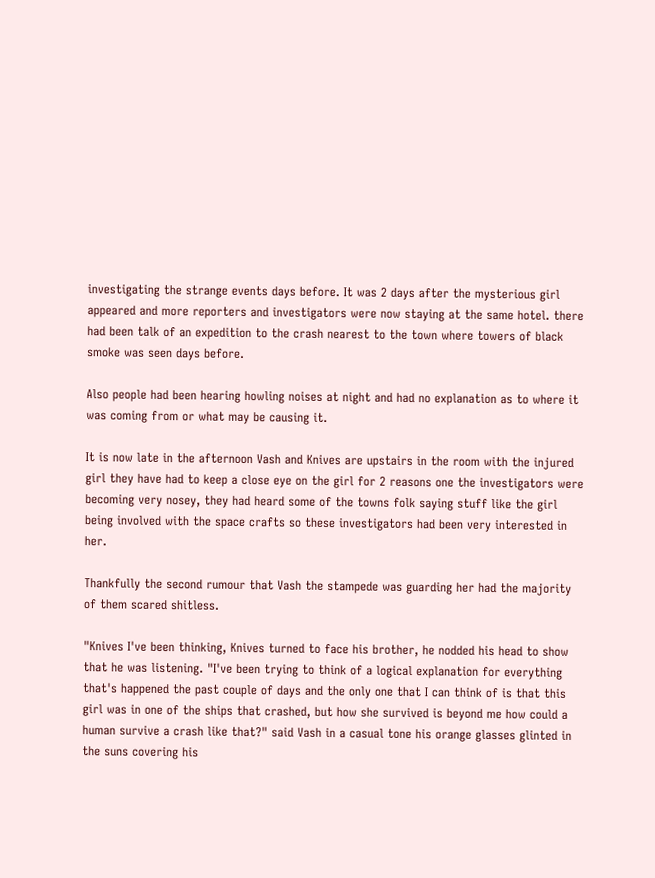investigating the strange events days before. It was 2 days after the mysterious girl appeared and more reporters and investigators were now staying at the same hotel. there had been talk of an expedition to the crash nearest to the town where towers of black smoke was seen days before.

Also people had been hearing howling noises at night and had no explanation as to where it was coming from or what may be causing it.

It is now late in the afternoon Vash and Knives are upstairs in the room with the injured girl they have had to keep a close eye on the girl for 2 reasons one the investigators were becoming very nosey, they had heard some of the towns folk saying stuff like the girl being involved with the space crafts so these investigators had been very interested in her.

Thankfully the second rumour that Vash the stampede was guarding her had the majority of them scared shitless.

"Knives I've been thinking, Knives turned to face his brother, he nodded his head to show that he was listening. "I've been trying to think of a logical explanation for everything that's happened the past couple of days and the only one that I can think of is that this girl was in one of the ships that crashed, but how she survived is beyond me how could a human survive a crash like that?" said Vash in a casual tone his orange glasses glinted in the suns covering his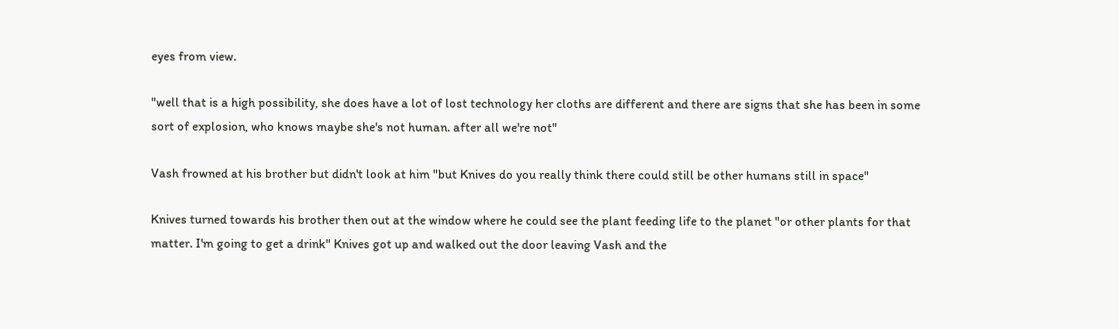eyes from view.

"well that is a high possibility, she does have a lot of lost technology her cloths are different and there are signs that she has been in some sort of explosion, who knows maybe she's not human. after all we're not"

Vash frowned at his brother but didn't look at him "but Knives do you really think there could still be other humans still in space"

Knives turned towards his brother then out at the window where he could see the plant feeding life to the planet "or other plants for that matter. I'm going to get a drink" Knives got up and walked out the door leaving Vash and the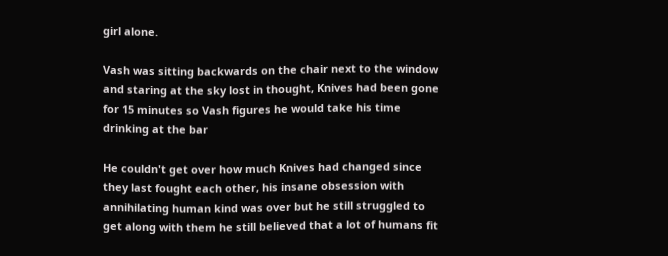girl alone.

Vash was sitting backwards on the chair next to the window and staring at the sky lost in thought, Knives had been gone for 15 minutes so Vash figures he would take his time drinking at the bar

He couldn't get over how much Knives had changed since they last fought each other, his insane obsession with annihilating human kind was over but he still struggled to get along with them he still believed that a lot of humans fit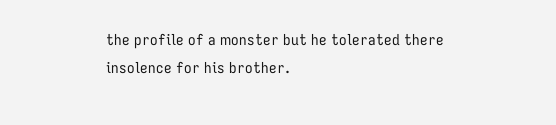the profile of a monster but he tolerated there insolence for his brother.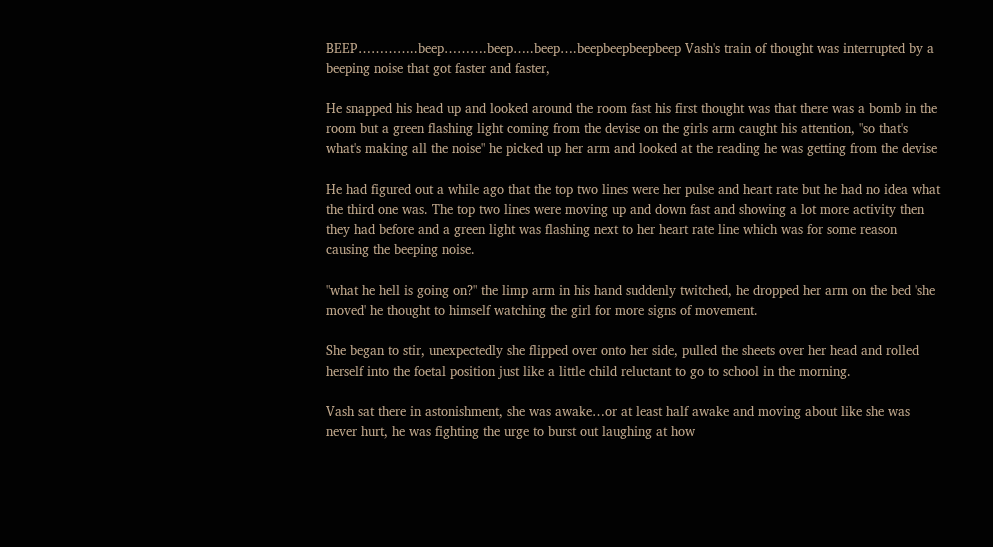BEEP…………..beep……….beep…..beep….beepbeepbeepbeep Vash's train of thought was interrupted by a beeping noise that got faster and faster,

He snapped his head up and looked around the room fast his first thought was that there was a bomb in the room but a green flashing light coming from the devise on the girls arm caught his attention, "so that's what's making all the noise" he picked up her arm and looked at the reading he was getting from the devise

He had figured out a while ago that the top two lines were her pulse and heart rate but he had no idea what the third one was. The top two lines were moving up and down fast and showing a lot more activity then they had before and a green light was flashing next to her heart rate line which was for some reason causing the beeping noise.

"what he hell is going on?" the limp arm in his hand suddenly twitched, he dropped her arm on the bed 'she moved' he thought to himself watching the girl for more signs of movement.

She began to stir, unexpectedly she flipped over onto her side, pulled the sheets over her head and rolled herself into the foetal position just like a little child reluctant to go to school in the morning.

Vash sat there in astonishment, she was awake…or at least half awake and moving about like she was never hurt, he was fighting the urge to burst out laughing at how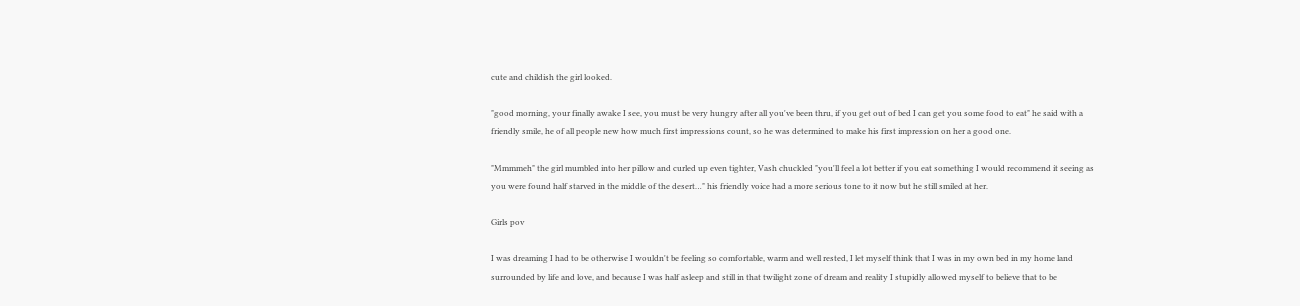cute and childish the girl looked.

"good morning, your finally awake I see, you must be very hungry after all you've been thru, if you get out of bed I can get you some food to eat" he said with a friendly smile, he of all people new how much first impressions count, so he was determined to make his first impression on her a good one.

"Mmmmeh" the girl mumbled into her pillow and curled up even tighter, Vash chuckled "you'll feel a lot better if you eat something I would recommend it seeing as you were found half starved in the middle of the desert…" his friendly voice had a more serious tone to it now but he still smiled at her.

Girls pov

I was dreaming I had to be otherwise I wouldn't be feeling so comfortable, warm and well rested, I let myself think that I was in my own bed in my home land surrounded by life and love, and because I was half asleep and still in that twilight zone of dream and reality I stupidly allowed myself to believe that to be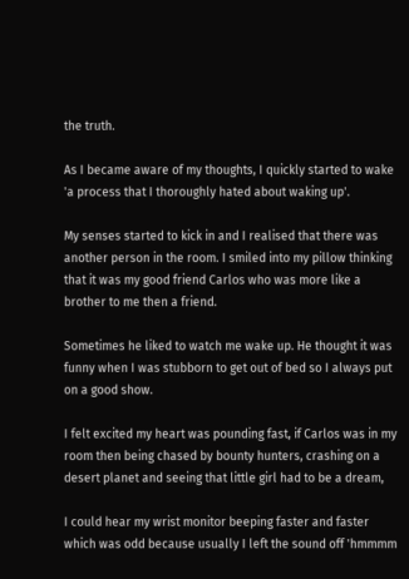the truth.

As I became aware of my thoughts, I quickly started to wake 'a process that I thoroughly hated about waking up'.

My senses started to kick in and I realised that there was another person in the room. I smiled into my pillow thinking that it was my good friend Carlos who was more like a brother to me then a friend.

Sometimes he liked to watch me wake up. He thought it was funny when I was stubborn to get out of bed so I always put on a good show.

I felt excited my heart was pounding fast, if Carlos was in my room then being chased by bounty hunters, crashing on a desert planet and seeing that little girl had to be a dream,

I could hear my wrist monitor beeping faster and faster which was odd because usually I left the sound off 'hmmmm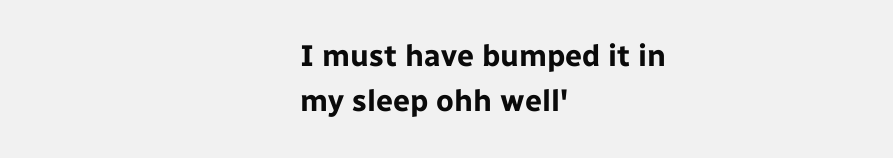I must have bumped it in my sleep ohh well'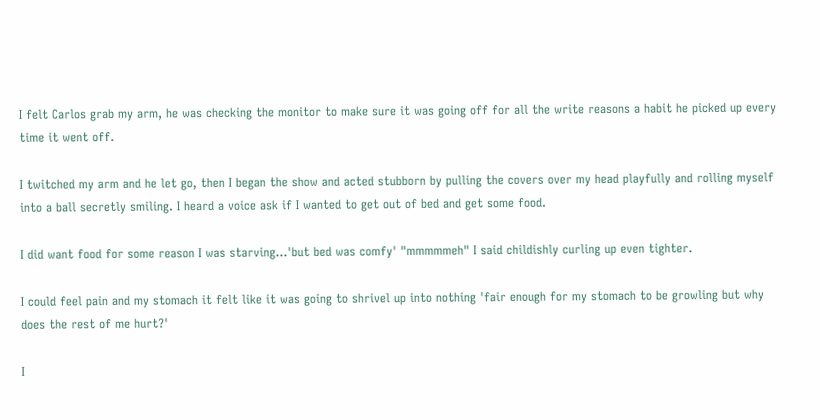I felt Carlos grab my arm, he was checking the monitor to make sure it was going off for all the write reasons a habit he picked up every time it went off.

I twitched my arm and he let go, then I began the show and acted stubborn by pulling the covers over my head playfully and rolling myself into a ball secretly smiling. I heard a voice ask if I wanted to get out of bed and get some food.

I did want food for some reason I was starving…'but bed was comfy' "mmmmmeh" I said childishly curling up even tighter.

I could feel pain and my stomach it felt like it was going to shrivel up into nothing 'fair enough for my stomach to be growling but why does the rest of me hurt?'

I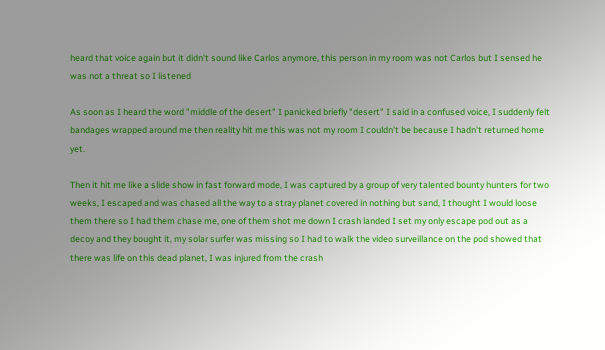heard that voice again but it didn't sound like Carlos anymore, this person in my room was not Carlos but I sensed he was not a threat so I listened

As soon as I heard the word "middle of the desert" I panicked briefly "desert" I said in a confused voice, I suddenly felt bandages wrapped around me then reality hit me this was not my room I couldn't be because I hadn't returned home yet.

Then it hit me like a slide show in fast forward mode, I was captured by a group of very talented bounty hunters for two weeks, I escaped and was chased all the way to a stray planet covered in nothing but sand, I thought I would loose them there so I had them chase me, one of them shot me down I crash landed I set my only escape pod out as a decoy and they bought it, my solar surfer was missing so I had to walk the video surveillance on the pod showed that there was life on this dead planet, I was injured from the crash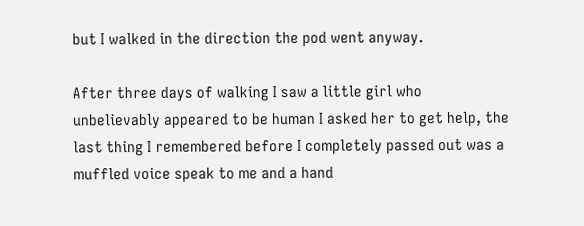but I walked in the direction the pod went anyway.

After three days of walking I saw a little girl who unbelievably appeared to be human I asked her to get help, the last thing I remembered before I completely passed out was a muffled voice speak to me and a hand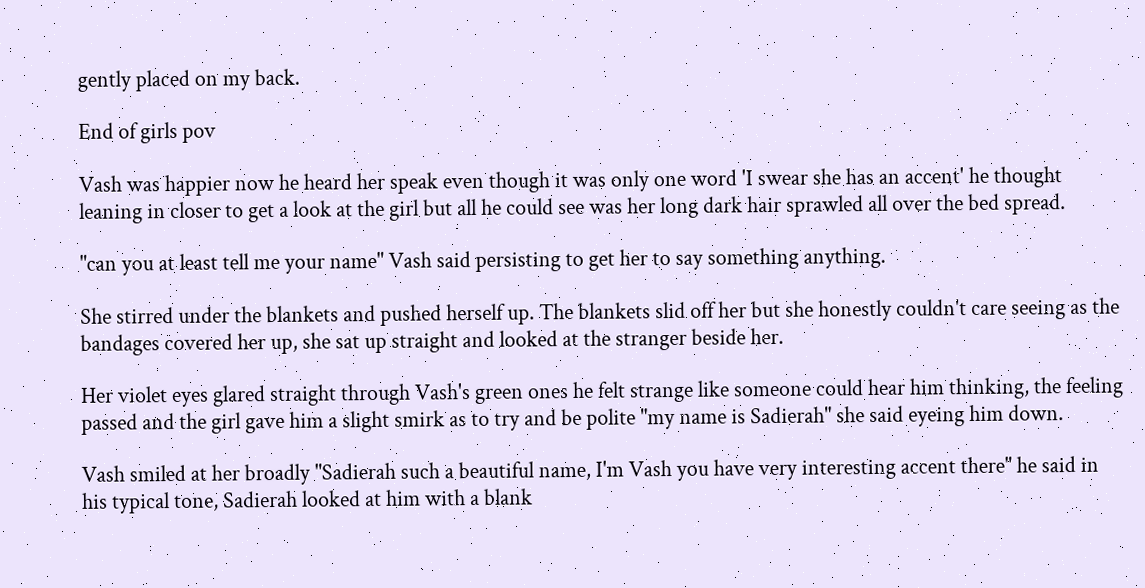gently placed on my back.

End of girls pov

Vash was happier now he heard her speak even though it was only one word 'I swear she has an accent' he thought leaning in closer to get a look at the girl but all he could see was her long dark hair sprawled all over the bed spread.

"can you at least tell me your name" Vash said persisting to get her to say something anything.

She stirred under the blankets and pushed herself up. The blankets slid off her but she honestly couldn't care seeing as the bandages covered her up, she sat up straight and looked at the stranger beside her.

Her violet eyes glared straight through Vash's green ones he felt strange like someone could hear him thinking, the feeling passed and the girl gave him a slight smirk as to try and be polite "my name is Sadierah" she said eyeing him down.

Vash smiled at her broadly "Sadierah such a beautiful name, I'm Vash you have very interesting accent there" he said in his typical tone, Sadierah looked at him with a blank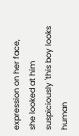expression on her face, she looked at him suspiciously 'this boy looks human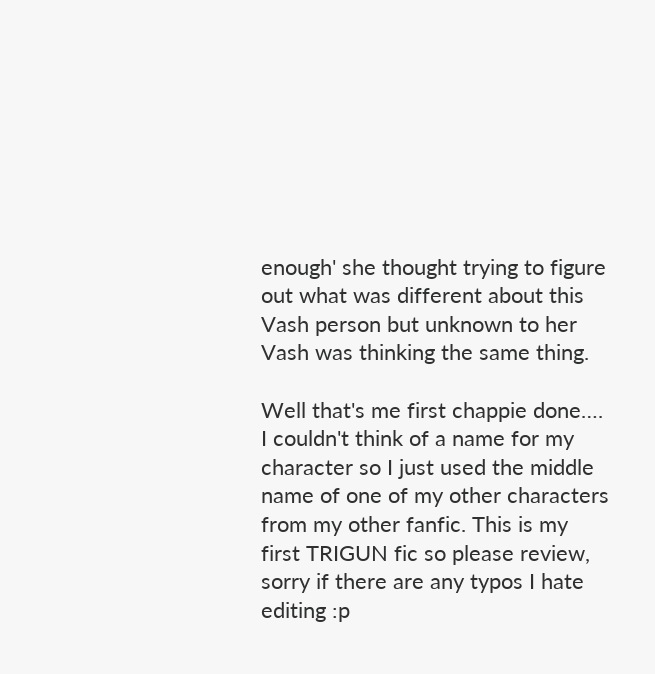enough' she thought trying to figure out what was different about this Vash person but unknown to her Vash was thinking the same thing.

Well that's me first chappie done…. I couldn't think of a name for my character so I just used the middle name of one of my other characters from my other fanfic. This is my first TRIGUN fic so please review, sorry if there are any typos I hate editing :p